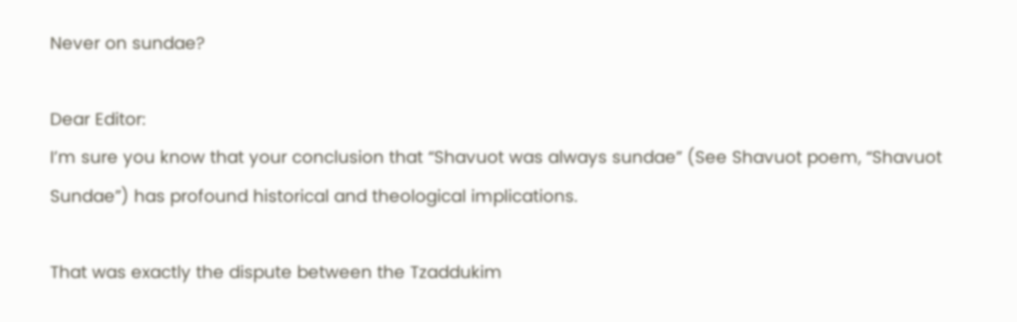Never on sundae?

Dear Editor:
I’m sure you know that your conclusion that “Shavuot was always sundae” (See Shavuot poem, “Shavuot Sundae”) has profound historical and theological implications.

That was exactly the dispute between the Tzaddukim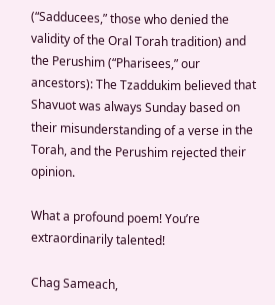(“Sadducees,” those who denied the validity of the Oral Torah tradition) and the Perushim (“Pharisees,” our ancestors): The Tzaddukim believed that Shavuot was always Sunday based on their misunderstanding of a verse in the Torah, and the Perushim rejected their opinion.

What a profound poem! You’re extraordinarily talented!

Chag Sameach,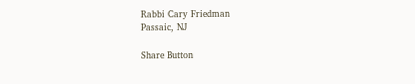Rabbi Cary Friedman
Passaic, NJ

Share Button